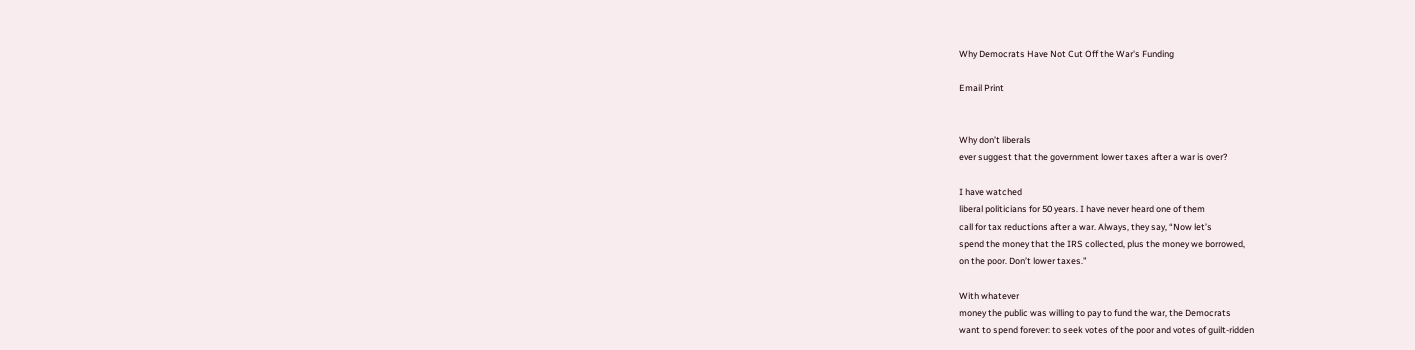Why Democrats Have Not Cut Off the War's Funding

Email Print


Why don’t liberals
ever suggest that the government lower taxes after a war is over?

I have watched
liberal politicians for 50 years. I have never heard one of them
call for tax reductions after a war. Always, they say, “Now let’s
spend the money that the IRS collected, plus the money we borrowed,
on the poor. Don’t lower taxes.”

With whatever
money the public was willing to pay to fund the war, the Democrats
want to spend forever: to seek votes of the poor and votes of guilt-ridden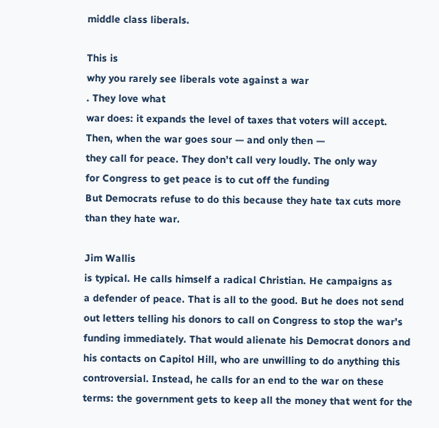middle class liberals.

This is
why you rarely see liberals vote against a war
. They love what
war does: it expands the level of taxes that voters will accept.
Then, when the war goes sour — and only then —
they call for peace. They don’t call very loudly. The only way
for Congress to get peace is to cut off the funding
But Democrats refuse to do this because they hate tax cuts more
than they hate war.

Jim Wallis
is typical. He calls himself a radical Christian. He campaigns as
a defender of peace. That is all to the good. But he does not send
out letters telling his donors to call on Congress to stop the war’s
funding immediately. That would alienate his Democrat donors and
his contacts on Capitol Hill, who are unwilling to do anything this
controversial. Instead, he calls for an end to the war on these
terms: the government gets to keep all the money that went for the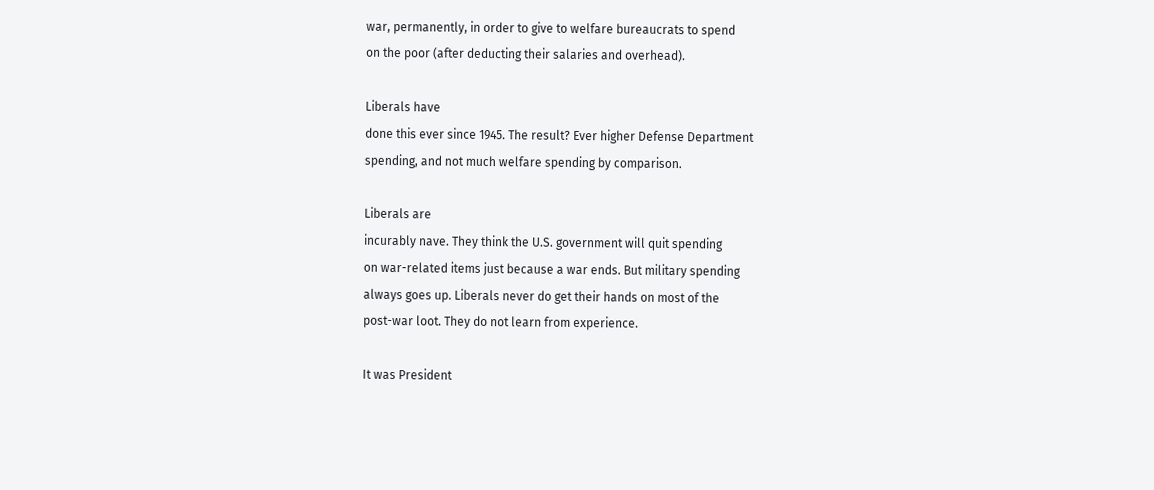war, permanently, in order to give to welfare bureaucrats to spend
on the poor (after deducting their salaries and overhead).

Liberals have
done this ever since 1945. The result? Ever higher Defense Department
spending, and not much welfare spending by comparison.

Liberals are
incurably nave. They think the U.S. government will quit spending
on war-related items just because a war ends. But military spending
always goes up. Liberals never do get their hands on most of the
post-war loot. They do not learn from experience.

It was President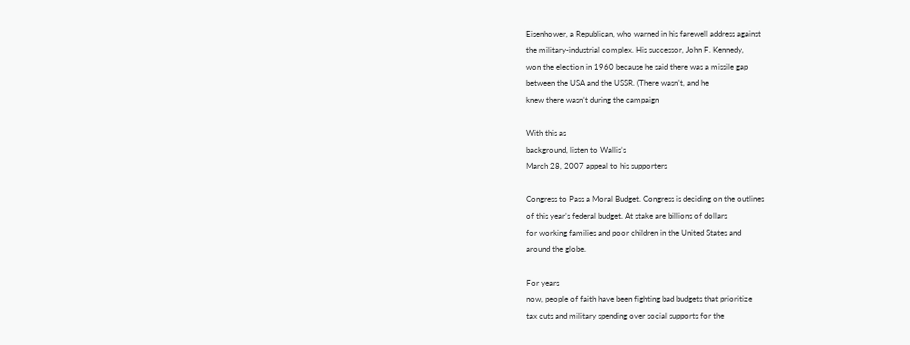Eisenhower, a Republican, who warned in his farewell address against
the military-industrial complex. His successor, John F. Kennedy,
won the election in 1960 because he said there was a missile gap
between the USA and the USSR. (There wasn’t, and he
knew there wasn’t during the campaign

With this as
background, listen to Wallis’s
March 28, 2007 appeal to his supporters

Congress to Pass a Moral Budget. Congress is deciding on the outlines
of this year’s federal budget. At stake are billions of dollars
for working families and poor children in the United States and
around the globe.

For years
now, people of faith have been fighting bad budgets that prioritize
tax cuts and military spending over social supports for the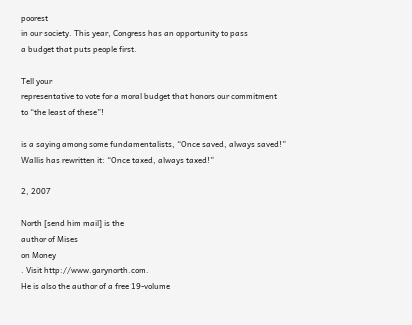poorest
in our society. This year, Congress has an opportunity to pass
a budget that puts people first.

Tell your
representative to vote for a moral budget that honors our commitment
to “the least of these”!

is a saying among some fundamentalists, “Once saved, always saved!”
Wallis has rewritten it: “Once taxed, always taxed!”

2, 2007

North [send him mail] is the
author of Mises
on Money
. Visit http://www.garynorth.com.
He is also the author of a free 19-volume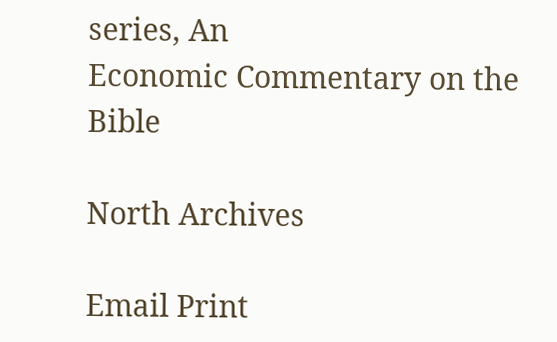series, An
Economic Commentary on the Bible

North Archives

Email Print